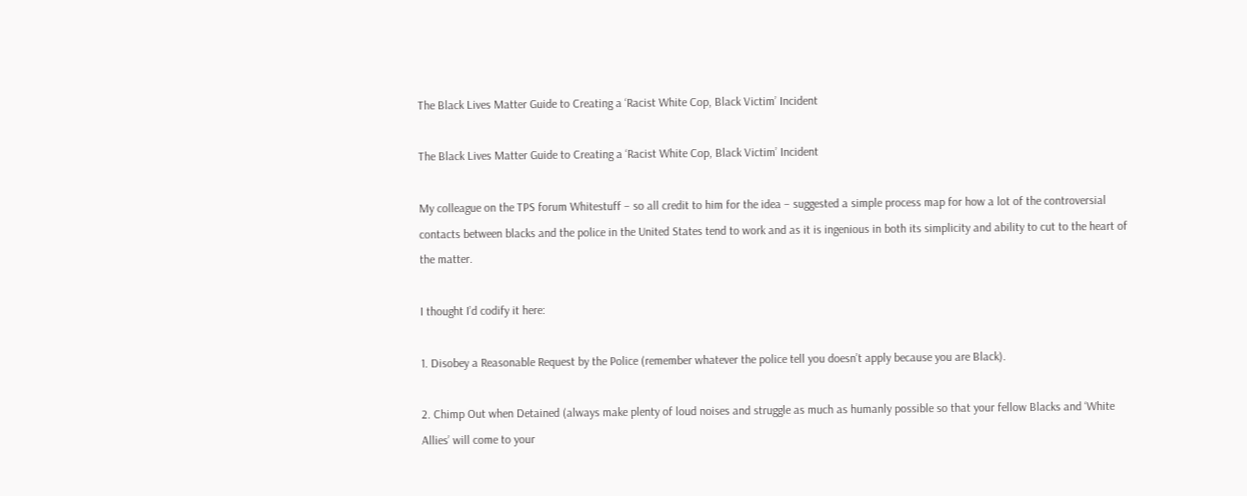The Black Lives Matter Guide to Creating a ‘Racist White Cop, Black Victim’ Incident

The Black Lives Matter Guide to Creating a ‘Racist White Cop, Black Victim’ Incident

My colleague on the TPS forum Whitestuff – so all credit to him for the idea – suggested a simple process map for how a lot of the controversial contacts between blacks and the police in the United States tend to work and as it is ingenious in both its simplicity and ability to cut to the heart of the matter.

I thought I’d codify it here:

1. Disobey a Reasonable Request by the Police (remember whatever the police tell you doesn’t apply because you are Black).

2. Chimp Out when Detained (always make plenty of loud noises and struggle as much as humanly possible so that your fellow Blacks and ‘White Allies’ will come to your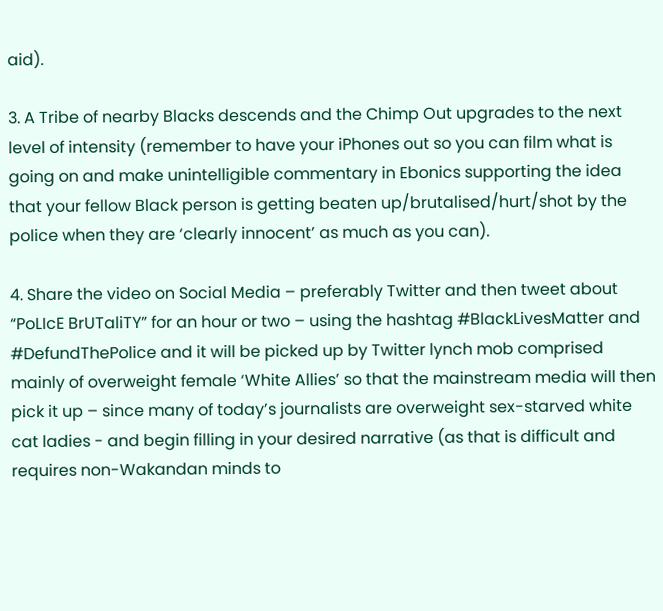aid).

3. A Tribe of nearby Blacks descends and the Chimp Out upgrades to the next level of intensity (remember to have your iPhones out so you can film what is going on and make unintelligible commentary in Ebonics supporting the idea that your fellow Black person is getting beaten up/brutalised/hurt/shot by the police when they are ‘clearly innocent’ as much as you can).

4. Share the video on Social Media – preferably Twitter and then tweet about “PoLIcE BrUTaliTY” for an hour or two – using the hashtag #BlackLivesMatter and #DefundThePolice and it will be picked up by Twitter lynch mob comprised mainly of overweight female ‘White Allies’ so that the mainstream media will then pick it up – since many of today’s journalists are overweight sex-starved white cat ladies - and begin filling in your desired narrative (as that is difficult and requires non-Wakandan minds to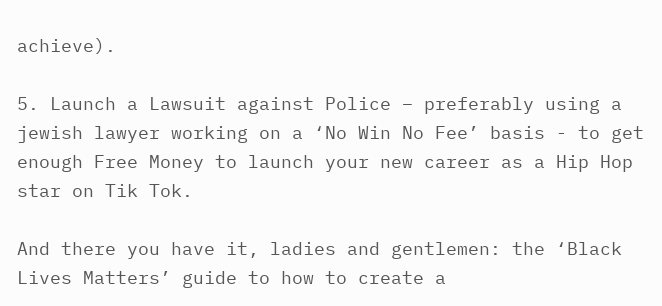achieve).

5. Launch a Lawsuit against Police – preferably using a jewish lawyer working on a ‘No Win No Fee’ basis - to get enough Free Money to launch your new career as a Hip Hop star on Tik Tok.

And there you have it, ladies and gentlemen: the ‘Black Lives Matters’ guide to how to create a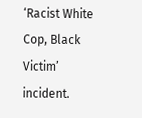‘Racist White Cop, Black Victim’ incident.